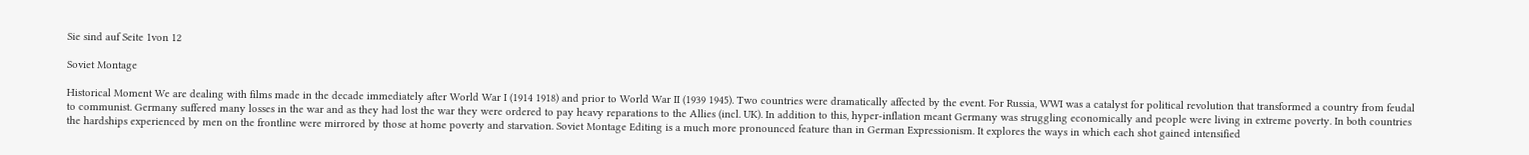Sie sind auf Seite 1von 12

Soviet Montage

Historical Moment We are dealing with films made in the decade immediately after World War I (1914 1918) and prior to World War II (1939 1945). Two countries were dramatically affected by the event. For Russia, WWI was a catalyst for political revolution that transformed a country from feudal to communist. Germany suffered many losses in the war and as they had lost the war they were ordered to pay heavy reparations to the Allies (incl. UK). In addition to this, hyper-inflation meant Germany was struggling economically and people were living in extreme poverty. In both countries the hardships experienced by men on the frontline were mirrored by those at home poverty and starvation. Soviet Montage Editing is a much more pronounced feature than in German Expressionism. It explores the ways in which each shot gained intensified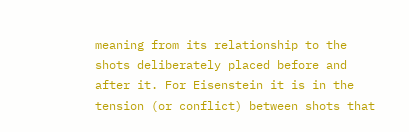meaning from its relationship to the shots deliberately placed before and after it. For Eisenstein it is in the tension (or conflict) between shots that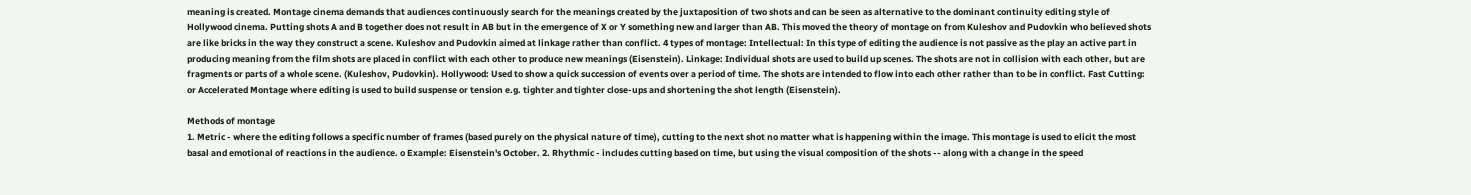meaning is created. Montage cinema demands that audiences continuously search for the meanings created by the juxtaposition of two shots and can be seen as alternative to the dominant continuity editing style of Hollywood cinema. Putting shots A and B together does not result in AB but in the emergence of X or Y something new and larger than AB. This moved the theory of montage on from Kuleshov and Pudovkin who believed shots are like bricks in the way they construct a scene. Kuleshov and Pudovkin aimed at linkage rather than conflict. 4 types of montage: Intellectual: In this type of editing the audience is not passive as the play an active part in producing meaning from the film shots are placed in conflict with each other to produce new meanings (Eisenstein). Linkage: Individual shots are used to build up scenes. The shots are not in collision with each other, but are fragments or parts of a whole scene. (Kuleshov, Pudovkin). Hollywood: Used to show a quick succession of events over a period of time. The shots are intended to flow into each other rather than to be in conflict. Fast Cutting: or Accelerated Montage where editing is used to build suspense or tension e.g. tighter and tighter close-ups and shortening the shot length (Eisenstein).

Methods of montage
1. Metric - where the editing follows a specific number of frames (based purely on the physical nature of time), cutting to the next shot no matter what is happening within the image. This montage is used to elicit the most basal and emotional of reactions in the audience. o Example: Eisenstein's October. 2. Rhythmic - includes cutting based on time, but using the visual composition of the shots -- along with a change in the speed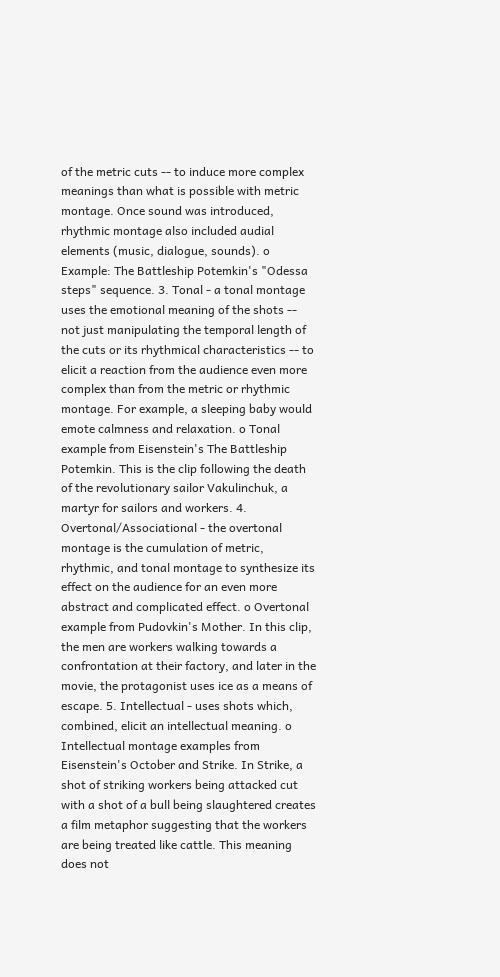of the metric cuts -- to induce more complex meanings than what is possible with metric montage. Once sound was introduced, rhythmic montage also included audial elements (music, dialogue, sounds). o Example: The Battleship Potemkin's "Odessa steps" sequence. 3. Tonal - a tonal montage uses the emotional meaning of the shots -- not just manipulating the temporal length of the cuts or its rhythmical characteristics -- to elicit a reaction from the audience even more complex than from the metric or rhythmic montage. For example, a sleeping baby would emote calmness and relaxation. o Tonal example from Eisenstein's The Battleship Potemkin. This is the clip following the death of the revolutionary sailor Vakulinchuk, a martyr for sailors and workers. 4. Overtonal/Associational - the overtonal montage is the cumulation of metric, rhythmic, and tonal montage to synthesize its effect on the audience for an even more abstract and complicated effect. o Overtonal example from Pudovkin's Mother. In this clip, the men are workers walking towards a confrontation at their factory, and later in the movie, the protagonist uses ice as a means of escape. 5. Intellectual - uses shots which, combined, elicit an intellectual meaning. o Intellectual montage examples from Eisenstein's October and Strike. In Strike, a shot of striking workers being attacked cut with a shot of a bull being slaughtered creates a film metaphor suggesting that the workers are being treated like cattle. This meaning does not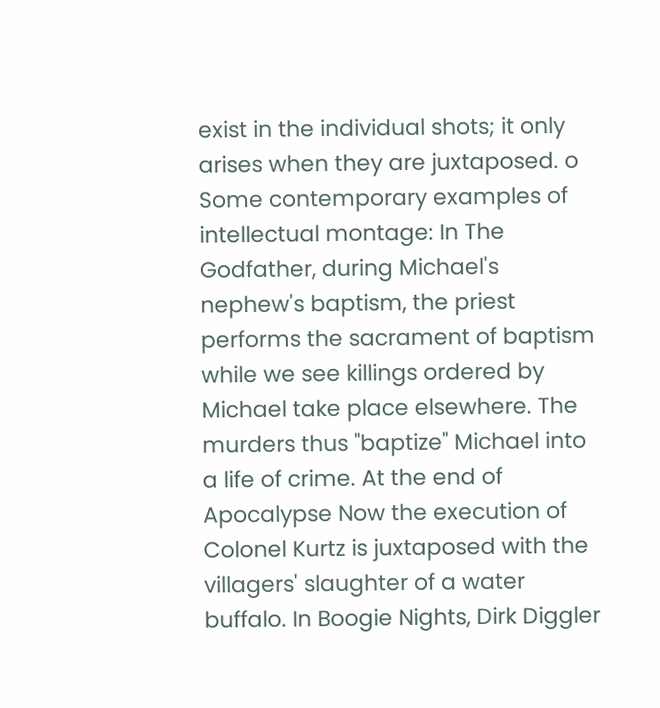exist in the individual shots; it only arises when they are juxtaposed. o Some contemporary examples of intellectual montage: In The Godfather, during Michael's nephew's baptism, the priest performs the sacrament of baptism while we see killings ordered by Michael take place elsewhere. The murders thus "baptize" Michael into a life of crime. At the end of Apocalypse Now the execution of Colonel Kurtz is juxtaposed with the villagers' slaughter of a water buffalo. In Boogie Nights, Dirk Diggler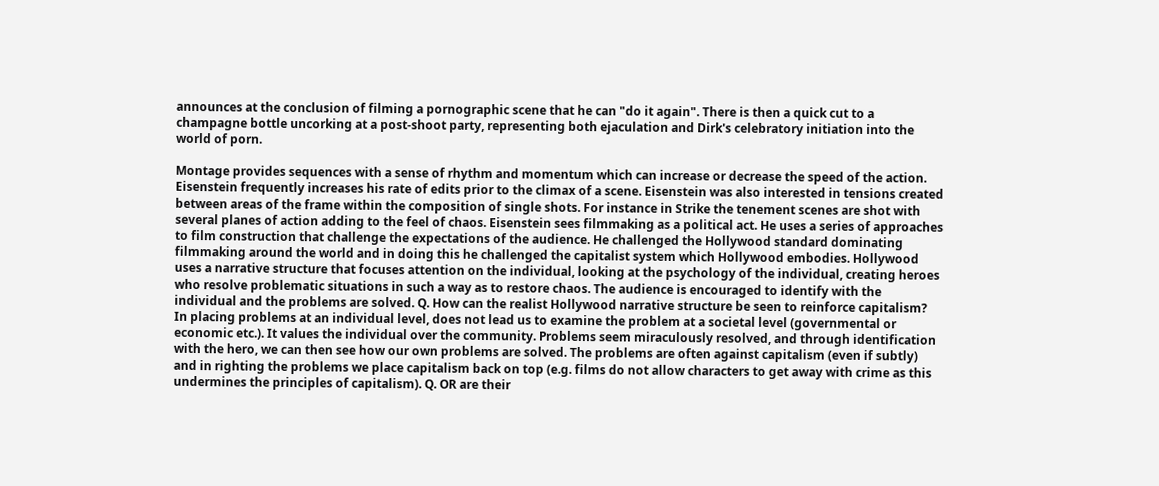announces at the conclusion of filming a pornographic scene that he can "do it again". There is then a quick cut to a champagne bottle uncorking at a post-shoot party, representing both ejaculation and Dirk's celebratory initiation into the world of porn.

Montage provides sequences with a sense of rhythm and momentum which can increase or decrease the speed of the action. Eisenstein frequently increases his rate of edits prior to the climax of a scene. Eisenstein was also interested in tensions created between areas of the frame within the composition of single shots. For instance in Strike the tenement scenes are shot with several planes of action adding to the feel of chaos. Eisenstein sees filmmaking as a political act. He uses a series of approaches to film construction that challenge the expectations of the audience. He challenged the Hollywood standard dominating filmmaking around the world and in doing this he challenged the capitalist system which Hollywood embodies. Hollywood uses a narrative structure that focuses attention on the individual, looking at the psychology of the individual, creating heroes who resolve problematic situations in such a way as to restore chaos. The audience is encouraged to identify with the individual and the problems are solved. Q. How can the realist Hollywood narrative structure be seen to reinforce capitalism? In placing problems at an individual level, does not lead us to examine the problem at a societal level (governmental or economic etc.). It values the individual over the community. Problems seem miraculously resolved, and through identification with the hero, we can then see how our own problems are solved. The problems are often against capitalism (even if subtly) and in righting the problems we place capitalism back on top (e.g. films do not allow characters to get away with crime as this undermines the principles of capitalism). Q. OR are their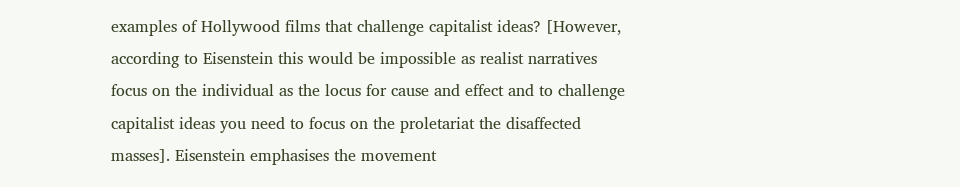examples of Hollywood films that challenge capitalist ideas? [However, according to Eisenstein this would be impossible as realist narratives focus on the individual as the locus for cause and effect and to challenge capitalist ideas you need to focus on the proletariat the disaffected masses]. Eisenstein emphasises the movement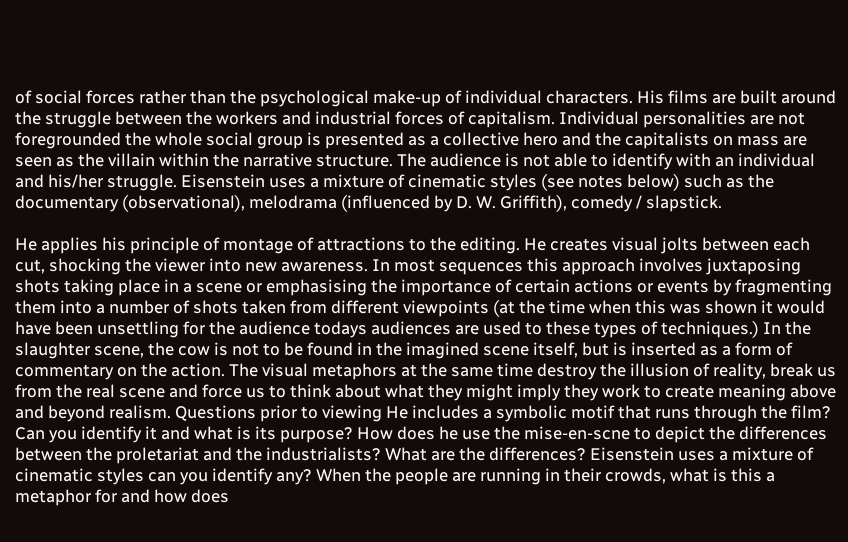of social forces rather than the psychological make-up of individual characters. His films are built around the struggle between the workers and industrial forces of capitalism. Individual personalities are not foregrounded the whole social group is presented as a collective hero and the capitalists on mass are seen as the villain within the narrative structure. The audience is not able to identify with an individual and his/her struggle. Eisenstein uses a mixture of cinematic styles (see notes below) such as the documentary (observational), melodrama (influenced by D. W. Griffith), comedy / slapstick.

He applies his principle of montage of attractions to the editing. He creates visual jolts between each cut, shocking the viewer into new awareness. In most sequences this approach involves juxtaposing shots taking place in a scene or emphasising the importance of certain actions or events by fragmenting them into a number of shots taken from different viewpoints (at the time when this was shown it would have been unsettling for the audience todays audiences are used to these types of techniques.) In the slaughter scene, the cow is not to be found in the imagined scene itself, but is inserted as a form of commentary on the action. The visual metaphors at the same time destroy the illusion of reality, break us from the real scene and force us to think about what they might imply they work to create meaning above and beyond realism. Questions prior to viewing He includes a symbolic motif that runs through the film? Can you identify it and what is its purpose? How does he use the mise-en-scne to depict the differences between the proletariat and the industrialists? What are the differences? Eisenstein uses a mixture of cinematic styles can you identify any? When the people are running in their crowds, what is this a metaphor for and how does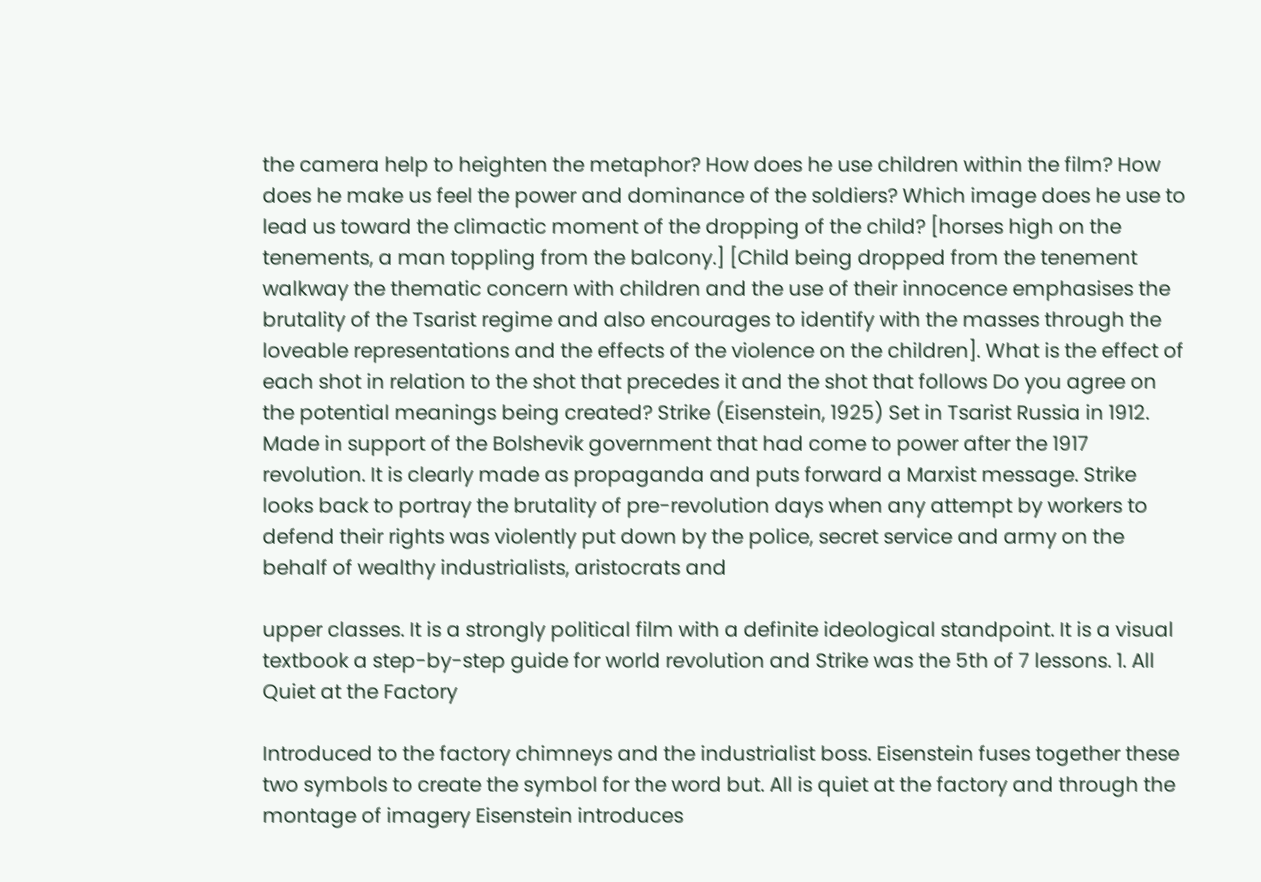the camera help to heighten the metaphor? How does he use children within the film? How does he make us feel the power and dominance of the soldiers? Which image does he use to lead us toward the climactic moment of the dropping of the child? [horses high on the tenements, a man toppling from the balcony.] [Child being dropped from the tenement walkway the thematic concern with children and the use of their innocence emphasises the brutality of the Tsarist regime and also encourages to identify with the masses through the loveable representations and the effects of the violence on the children]. What is the effect of each shot in relation to the shot that precedes it and the shot that follows Do you agree on the potential meanings being created? Strike (Eisenstein, 1925) Set in Tsarist Russia in 1912. Made in support of the Bolshevik government that had come to power after the 1917 revolution. It is clearly made as propaganda and puts forward a Marxist message. Strike looks back to portray the brutality of pre-revolution days when any attempt by workers to defend their rights was violently put down by the police, secret service and army on the behalf of wealthy industrialists, aristocrats and

upper classes. It is a strongly political film with a definite ideological standpoint. It is a visual textbook a step-by-step guide for world revolution and Strike was the 5th of 7 lessons. 1. All Quiet at the Factory

Introduced to the factory chimneys and the industrialist boss. Eisenstein fuses together these two symbols to create the symbol for the word but. All is quiet at the factory and through the montage of imagery Eisenstein introduces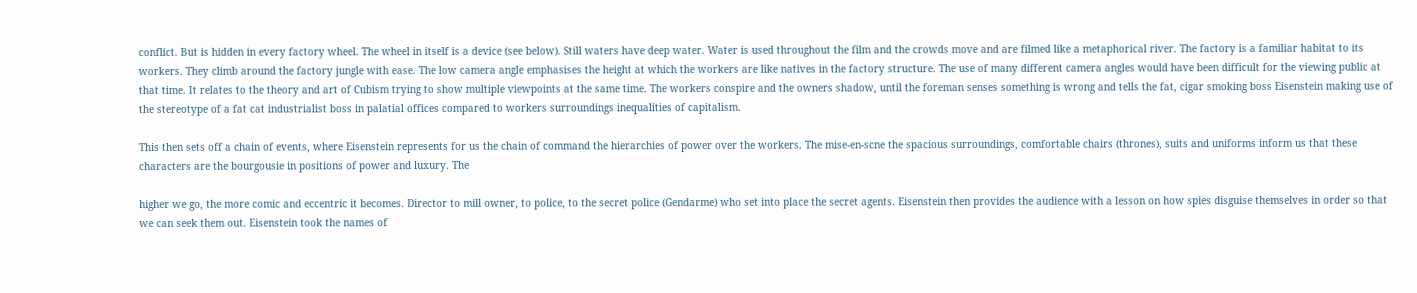conflict. But is hidden in every factory wheel. The wheel in itself is a device (see below). Still waters have deep water. Water is used throughout the film and the crowds move and are filmed like a metaphorical river. The factory is a familiar habitat to its workers. They climb around the factory jungle with ease. The low camera angle emphasises the height at which the workers are like natives in the factory structure. The use of many different camera angles would have been difficult for the viewing public at that time. It relates to the theory and art of Cubism trying to show multiple viewpoints at the same time. The workers conspire and the owners shadow, until the foreman senses something is wrong and tells the fat, cigar smoking boss Eisenstein making use of the stereotype of a fat cat industrialist boss in palatial offices compared to workers surroundings inequalities of capitalism.

This then sets off a chain of events, where Eisenstein represents for us the chain of command the hierarchies of power over the workers. The mise-en-scne the spacious surroundings, comfortable chairs (thrones), suits and uniforms inform us that these characters are the bourgousie in positions of power and luxury. The

higher we go, the more comic and eccentric it becomes. Director to mill owner, to police, to the secret police (Gendarme) who set into place the secret agents. Eisenstein then provides the audience with a lesson on how spies disguise themselves in order so that we can seek them out. Eisenstein took the names of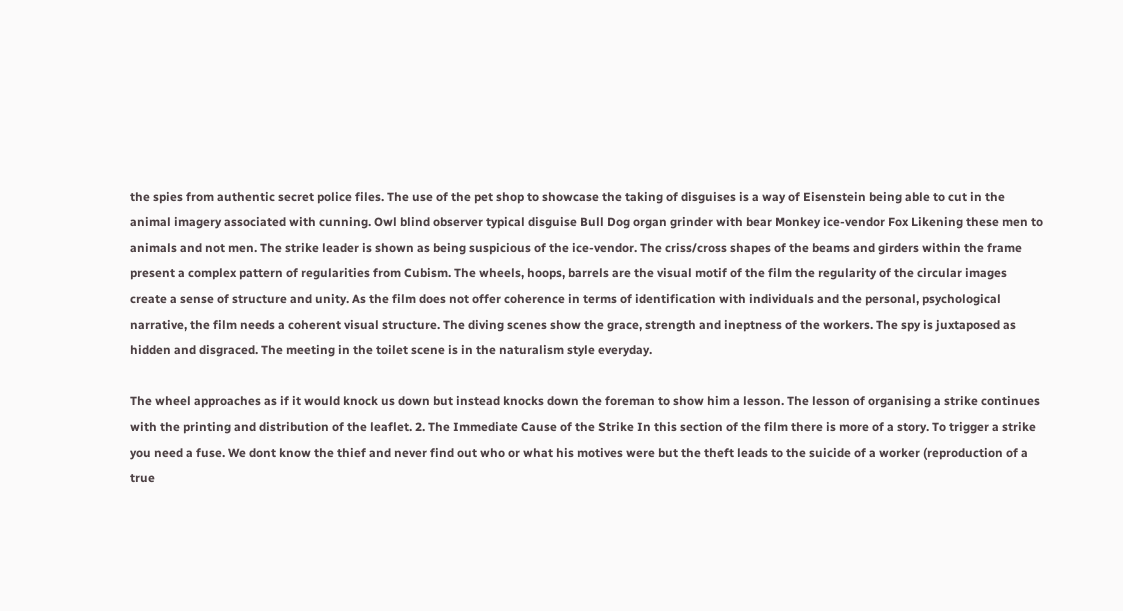the spies from authentic secret police files. The use of the pet shop to showcase the taking of disguises is a way of Eisenstein being able to cut in the animal imagery associated with cunning. Owl blind observer typical disguise Bull Dog organ grinder with bear Monkey ice-vendor Fox Likening these men to animals and not men. The strike leader is shown as being suspicious of the ice-vendor. The criss/cross shapes of the beams and girders within the frame present a complex pattern of regularities from Cubism. The wheels, hoops, barrels are the visual motif of the film the regularity of the circular images create a sense of structure and unity. As the film does not offer coherence in terms of identification with individuals and the personal, psychological narrative, the film needs a coherent visual structure. The diving scenes show the grace, strength and ineptness of the workers. The spy is juxtaposed as hidden and disgraced. The meeting in the toilet scene is in the naturalism style everyday.

The wheel approaches as if it would knock us down but instead knocks down the foreman to show him a lesson. The lesson of organising a strike continues with the printing and distribution of the leaflet. 2. The Immediate Cause of the Strike In this section of the film there is more of a story. To trigger a strike you need a fuse. We dont know the thief and never find out who or what his motives were but the theft leads to the suicide of a worker (reproduction of a true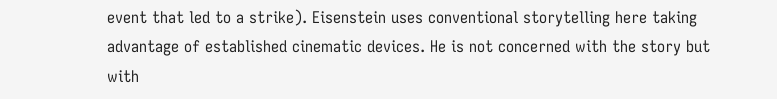event that led to a strike). Eisenstein uses conventional storytelling here taking advantage of established cinematic devices. He is not concerned with the story but with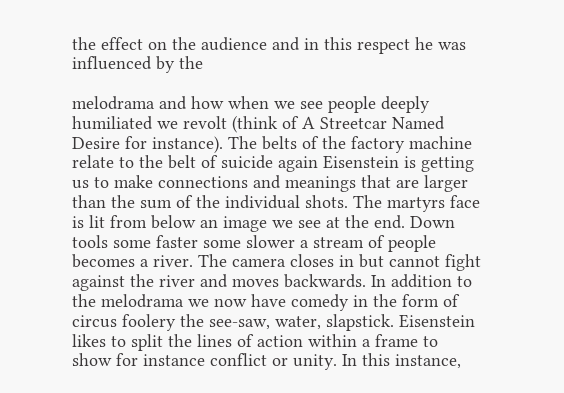the effect on the audience and in this respect he was influenced by the

melodrama and how when we see people deeply humiliated we revolt (think of A Streetcar Named Desire for instance). The belts of the factory machine relate to the belt of suicide again Eisenstein is getting us to make connections and meanings that are larger than the sum of the individual shots. The martyrs face is lit from below an image we see at the end. Down tools some faster some slower a stream of people becomes a river. The camera closes in but cannot fight against the river and moves backwards. In addition to the melodrama we now have comedy in the form of circus foolery the see-saw, water, slapstick. Eisenstein likes to split the lines of action within a frame to show for instance conflict or unity. In this instance,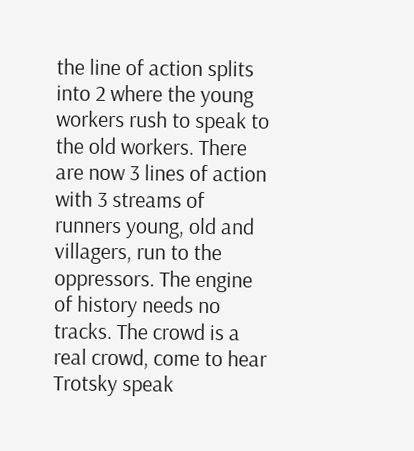the line of action splits into 2 where the young workers rush to speak to the old workers. There are now 3 lines of action with 3 streams of runners young, old and villagers, run to the oppressors. The engine of history needs no tracks. The crowd is a real crowd, come to hear Trotsky speak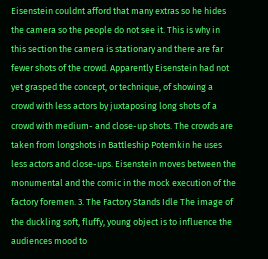Eisenstein couldnt afford that many extras so he hides the camera so the people do not see it. This is why in this section the camera is stationary and there are far fewer shots of the crowd. Apparently Eisenstein had not yet grasped the concept, or technique, of showing a crowd with less actors by juxtaposing long shots of a crowd with medium- and close-up shots. The crowds are taken from longshots in Battleship Potemkin he uses less actors and close-ups. Eisenstein moves between the monumental and the comic in the mock execution of the factory foremen. 3. The Factory Stands Idle The image of the duckling soft, fluffy, young object is to influence the audiences mood to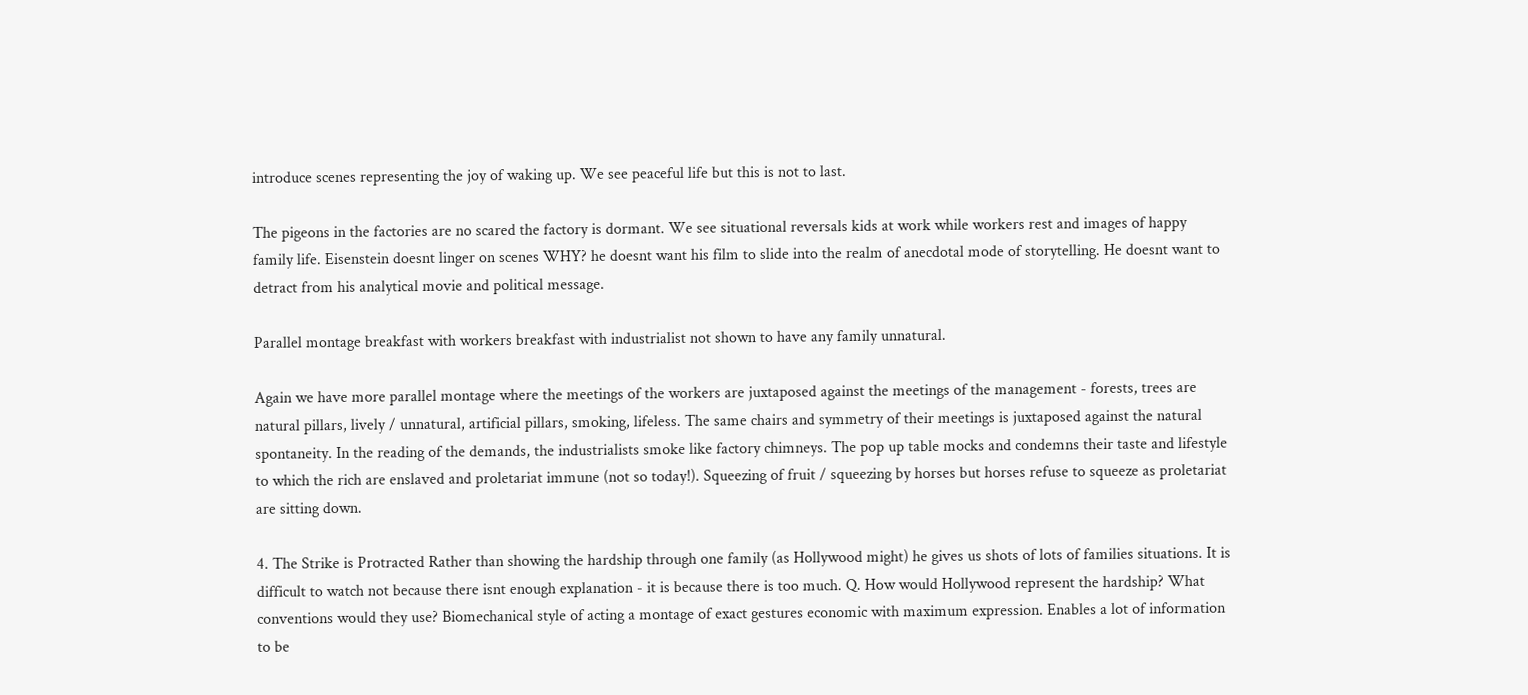introduce scenes representing the joy of waking up. We see peaceful life but this is not to last.

The pigeons in the factories are no scared the factory is dormant. We see situational reversals kids at work while workers rest and images of happy family life. Eisenstein doesnt linger on scenes WHY? he doesnt want his film to slide into the realm of anecdotal mode of storytelling. He doesnt want to detract from his analytical movie and political message.

Parallel montage breakfast with workers breakfast with industrialist not shown to have any family unnatural.

Again we have more parallel montage where the meetings of the workers are juxtaposed against the meetings of the management - forests, trees are natural pillars, lively / unnatural, artificial pillars, smoking, lifeless. The same chairs and symmetry of their meetings is juxtaposed against the natural spontaneity. In the reading of the demands, the industrialists smoke like factory chimneys. The pop up table mocks and condemns their taste and lifestyle to which the rich are enslaved and proletariat immune (not so today!). Squeezing of fruit / squeezing by horses but horses refuse to squeeze as proletariat are sitting down.

4. The Strike is Protracted Rather than showing the hardship through one family (as Hollywood might) he gives us shots of lots of families situations. It is difficult to watch not because there isnt enough explanation - it is because there is too much. Q. How would Hollywood represent the hardship? What conventions would they use? Biomechanical style of acting a montage of exact gestures economic with maximum expression. Enables a lot of information to be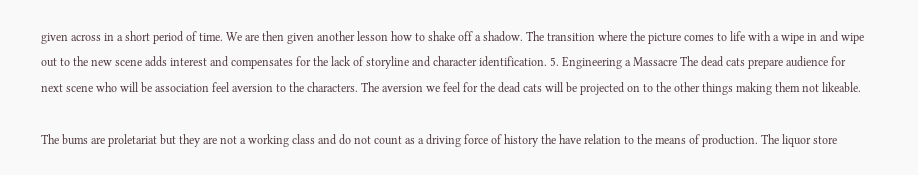given across in a short period of time. We are then given another lesson how to shake off a shadow. The transition where the picture comes to life with a wipe in and wipe out to the new scene adds interest and compensates for the lack of storyline and character identification. 5. Engineering a Massacre The dead cats prepare audience for next scene who will be association feel aversion to the characters. The aversion we feel for the dead cats will be projected on to the other things making them not likeable.

The bums are proletariat but they are not a working class and do not count as a driving force of history the have relation to the means of production. The liquor store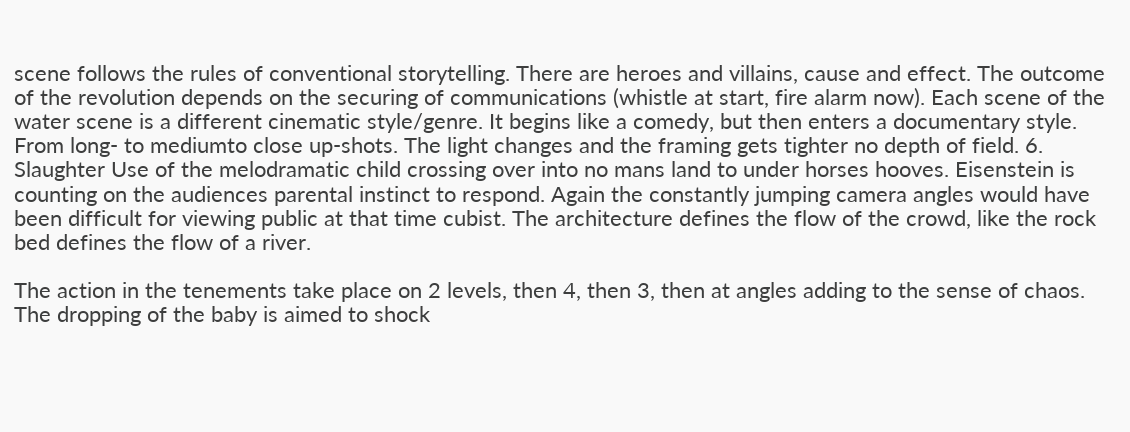scene follows the rules of conventional storytelling. There are heroes and villains, cause and effect. The outcome of the revolution depends on the securing of communications (whistle at start, fire alarm now). Each scene of the water scene is a different cinematic style/genre. It begins like a comedy, but then enters a documentary style. From long- to mediumto close up-shots. The light changes and the framing gets tighter no depth of field. 6. Slaughter Use of the melodramatic child crossing over into no mans land to under horses hooves. Eisenstein is counting on the audiences parental instinct to respond. Again the constantly jumping camera angles would have been difficult for viewing public at that time cubist. The architecture defines the flow of the crowd, like the rock bed defines the flow of a river.

The action in the tenements take place on 2 levels, then 4, then 3, then at angles adding to the sense of chaos. The dropping of the baby is aimed to shock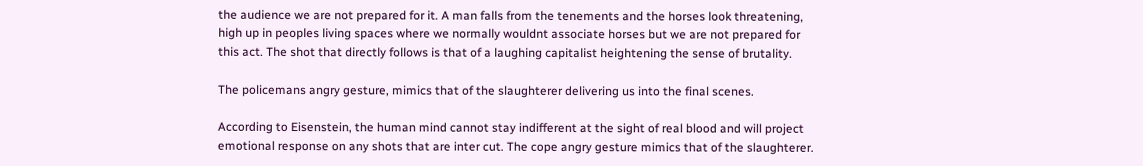the audience we are not prepared for it. A man falls from the tenements and the horses look threatening, high up in peoples living spaces where we normally wouldnt associate horses but we are not prepared for this act. The shot that directly follows is that of a laughing capitalist heightening the sense of brutality.

The policemans angry gesture, mimics that of the slaughterer delivering us into the final scenes.

According to Eisenstein, the human mind cannot stay indifferent at the sight of real blood and will project emotional response on any shots that are inter cut. The cope angry gesture mimics that of the slaughterer.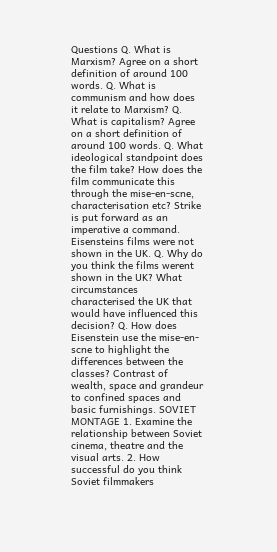Questions Q. What is Marxism? Agree on a short definition of around 100 words. Q. What is communism and how does it relate to Marxism? Q. What is capitalism? Agree on a short definition of around 100 words. Q. What ideological standpoint does the film take? How does the film communicate this through the mise-en-scne, characterisation etc? Strike is put forward as an imperative a command. Eisensteins films were not shown in the UK. Q. Why do you think the films werent shown in the UK? What circumstances characterised the UK that would have influenced this decision? Q. How does Eisenstein use the mise-en-scne to highlight the differences between the classes? Contrast of wealth, space and grandeur to confined spaces and basic furnishings. SOVIET MONTAGE 1. Examine the relationship between Soviet cinema, theatre and the visual arts. 2. How successful do you think Soviet filmmakers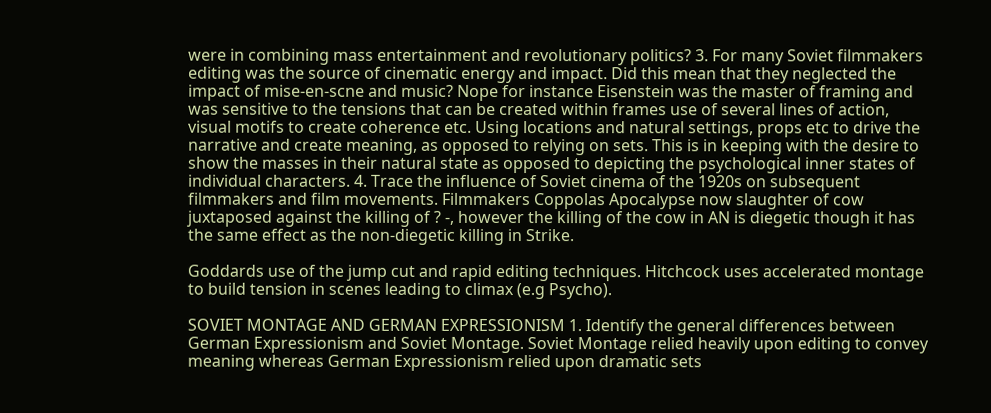were in combining mass entertainment and revolutionary politics? 3. For many Soviet filmmakers editing was the source of cinematic energy and impact. Did this mean that they neglected the impact of mise-en-scne and music? Nope for instance Eisenstein was the master of framing and was sensitive to the tensions that can be created within frames use of several lines of action, visual motifs to create coherence etc. Using locations and natural settings, props etc to drive the narrative and create meaning, as opposed to relying on sets. This is in keeping with the desire to show the masses in their natural state as opposed to depicting the psychological inner states of individual characters. 4. Trace the influence of Soviet cinema of the 1920s on subsequent filmmakers and film movements. Filmmakers Coppolas Apocalypse now slaughter of cow juxtaposed against the killing of ? -, however the killing of the cow in AN is diegetic though it has the same effect as the non-diegetic killing in Strike.

Goddards use of the jump cut and rapid editing techniques. Hitchcock uses accelerated montage to build tension in scenes leading to climax (e.g Psycho).

SOVIET MONTAGE AND GERMAN EXPRESSIONISM 1. Identify the general differences between German Expressionism and Soviet Montage. Soviet Montage relied heavily upon editing to convey meaning whereas German Expressionism relied upon dramatic sets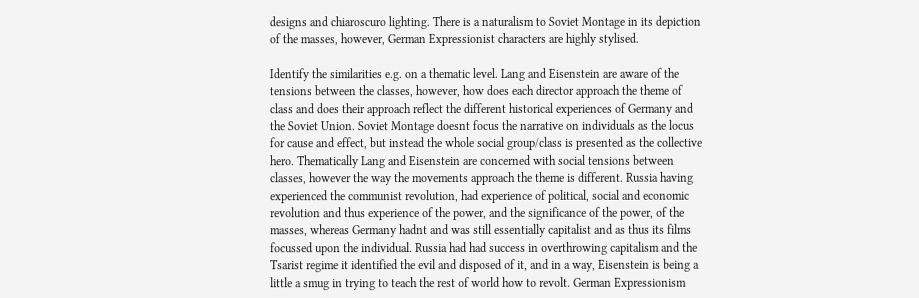designs and chiaroscuro lighting. There is a naturalism to Soviet Montage in its depiction of the masses, however, German Expressionist characters are highly stylised.

Identify the similarities e.g. on a thematic level. Lang and Eisenstein are aware of the tensions between the classes, however, how does each director approach the theme of class and does their approach reflect the different historical experiences of Germany and the Soviet Union. Soviet Montage doesnt focus the narrative on individuals as the locus for cause and effect, but instead the whole social group/class is presented as the collective hero. Thematically Lang and Eisenstein are concerned with social tensions between classes, however the way the movements approach the theme is different. Russia having experienced the communist revolution, had experience of political, social and economic revolution and thus experience of the power, and the significance of the power, of the masses, whereas Germany hadnt and was still essentially capitalist and as thus its films focussed upon the individual. Russia had had success in overthrowing capitalism and the Tsarist regime it identified the evil and disposed of it, and in a way, Eisenstein is being a little a smug in trying to teach the rest of world how to revolt. German Expressionism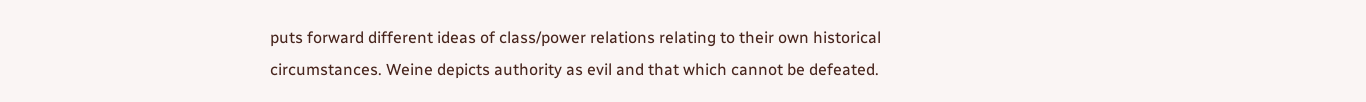puts forward different ideas of class/power relations relating to their own historical circumstances. Weine depicts authority as evil and that which cannot be defeated.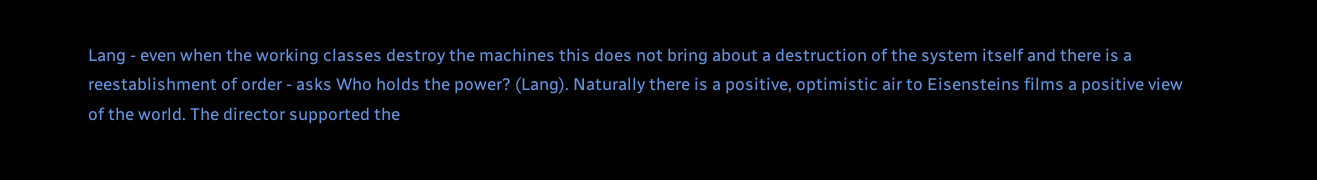Lang - even when the working classes destroy the machines this does not bring about a destruction of the system itself and there is a reestablishment of order - asks Who holds the power? (Lang). Naturally there is a positive, optimistic air to Eisensteins films a positive view of the world. The director supported the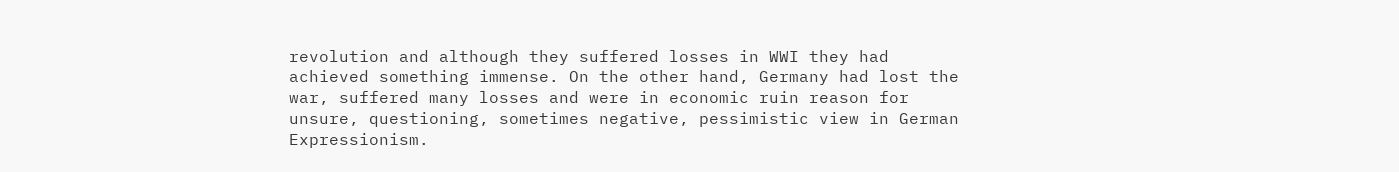revolution and although they suffered losses in WWI they had achieved something immense. On the other hand, Germany had lost the war, suffered many losses and were in economic ruin reason for unsure, questioning, sometimes negative, pessimistic view in German Expressionism.